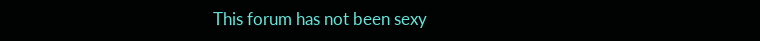This forum has not been sexy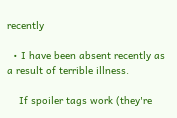recently

  • I have been absent recently as a result of terrible illness.

    If spoiler tags work (they're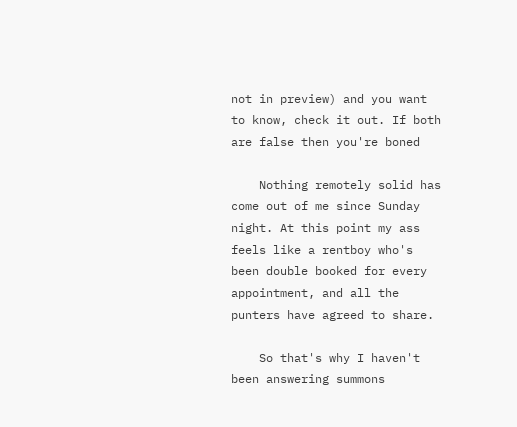not in preview) and you want to know, check it out. If both are false then you're boned

    Nothing remotely solid has come out of me since Sunday night. At this point my ass feels like a rentboy who's been double booked for every appointment, and all the punters have agreed to share.

    So that's why I haven't been answering summons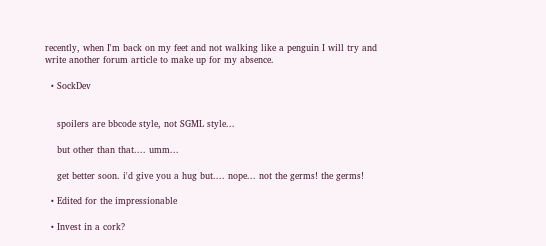recently, when I'm back on my feet and not walking like a penguin I will try and write another forum article to make up for my absence.

  • SockDev


    spoilers are bbcode style, not SGML style...

    but other than that.... umm...

    get better soon. i'd give you a hug but.... nope... not the germs! the germs!

  • Edited for the impressionable

  • Invest in a cork?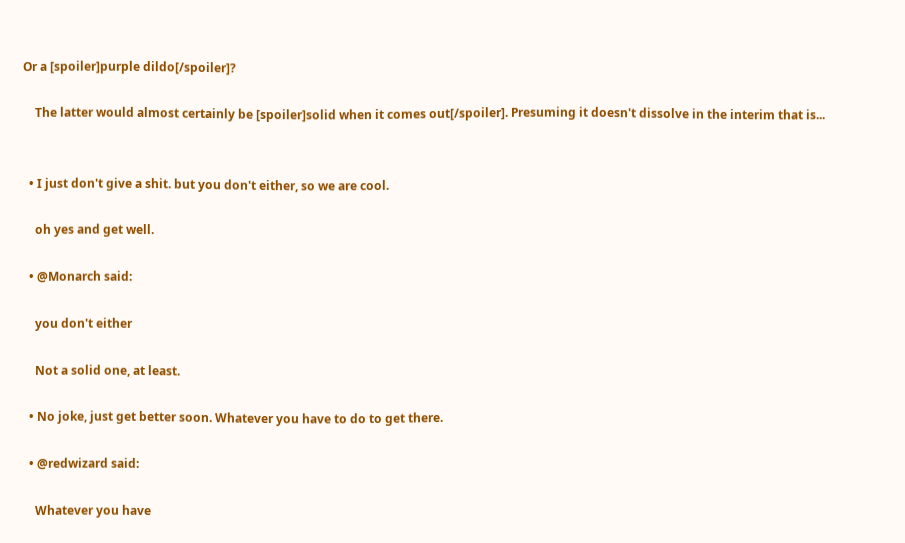Or a [spoiler]purple dildo[/spoiler]?

    The latter would almost certainly be [spoiler]solid when it comes out[/spoiler]. Presuming it doesn't dissolve in the interim that is...


  • I just don't give a shit. but you don't either, so we are cool.

    oh yes and get well.

  • @Monarch said:

    you don't either

    Not a solid one, at least.

  • No joke, just get better soon. Whatever you have to do to get there.

  • @redwizard said:

    Whatever you have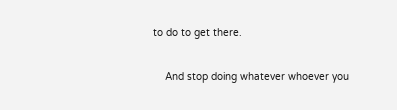to do to get there.

    And stop doing whatever whoever you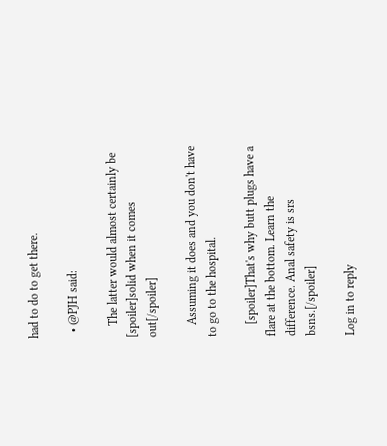had to do to get there.

  • @PJH said:

    The latter would almost certainly be [spoiler]solid when it comes out[/spoiler]

    Assuming it does and you don't have to go to the hospital.

    [spoiler]That's why butt plugs have a flare at the bottom. Learn the difference. Anal safety is srs bsns.[/spoiler]

Log in to reply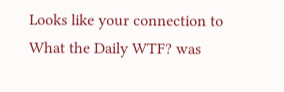Looks like your connection to What the Daily WTF? was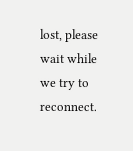lost, please wait while we try to reconnect.